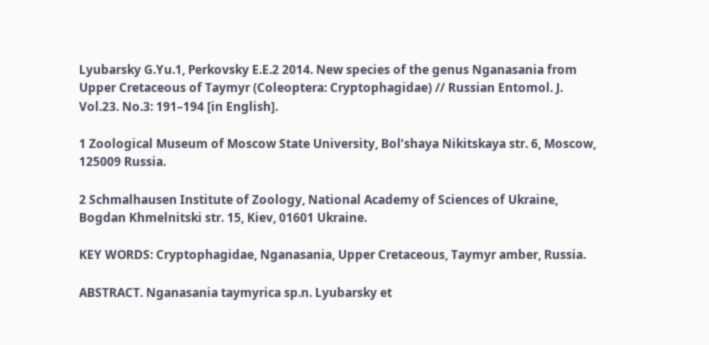Lyubarsky G.Yu.1, Perkovsky E.E.2 2014. New species of the genus Nganasania from Upper Cretaceous of Taymyr (Coleoptera: Cryptophagidae) // Russian Entomol. J. Vol.23. No.3: 191–194 [in English].

1 Zoological Museum of Moscow State University, Bol’shaya Nikitskaya str. 6, Moscow, 125009 Russia.

2 Schmalhausen Institute of Zoology, National Academy of Sciences of Ukraine, Bogdan Khmelnitski str. 15, Kiev, 01601 Ukraine.

KEY WORDS: Cryptophagidae, Nganasania, Upper Cretaceous, Taymyr amber, Russia.

ABSTRACT. Nganasania taymyrica sp.n. Lyubarsky et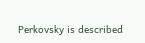Perkovsky is described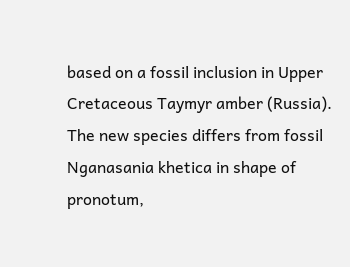based on a fossil inclusion in Upper Cretaceous Taymyr amber (Russia). The new species differs from fossil Nganasania khetica in shape of pronotum,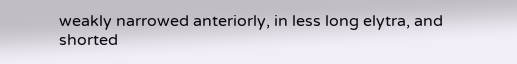weakly narrowed anteriorly, in less long elytra, and shorted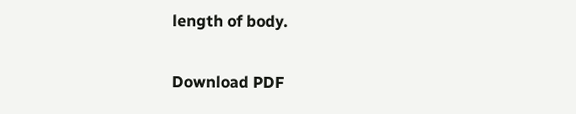length of body.

Download PDF